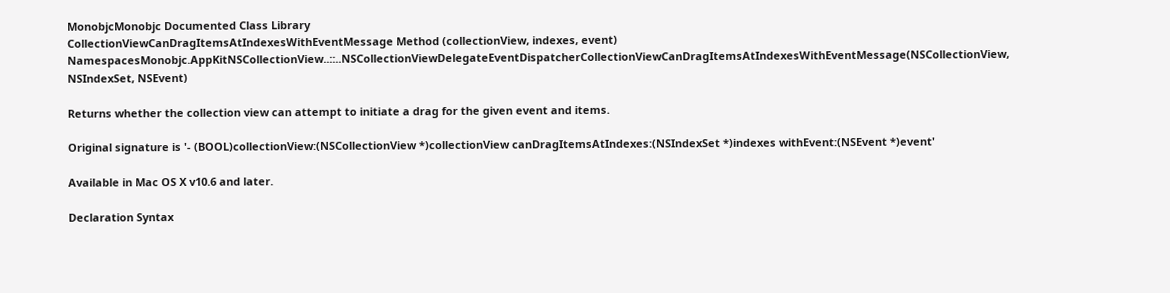MonobjcMonobjc Documented Class Library
CollectionViewCanDragItemsAtIndexesWithEventMessage Method (collectionView, indexes, event)
NamespacesMonobjc.AppKitNSCollectionView..::..NSCollectionViewDelegateEventDispatcherCollectionViewCanDragItemsAtIndexesWithEventMessage(NSCollectionView, NSIndexSet, NSEvent)

Returns whether the collection view can attempt to initiate a drag for the given event and items.

Original signature is '- (BOOL)collectionView:(NSCollectionView *)collectionView canDragItemsAtIndexes:(NSIndexSet *)indexes withEvent:(NSEvent *)event'

Available in Mac OS X v10.6 and later.

Declaration Syntax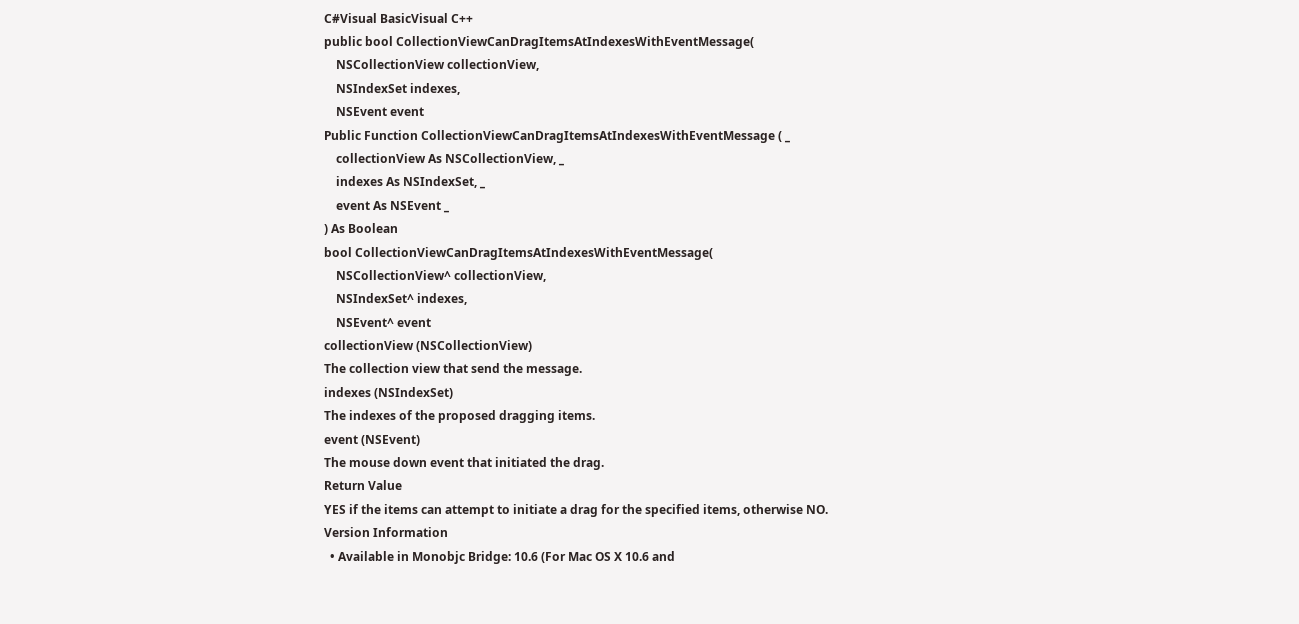C#Visual BasicVisual C++
public bool CollectionViewCanDragItemsAtIndexesWithEventMessage(
    NSCollectionView collectionView,
    NSIndexSet indexes,
    NSEvent event
Public Function CollectionViewCanDragItemsAtIndexesWithEventMessage ( _
    collectionView As NSCollectionView, _
    indexes As NSIndexSet, _
    event As NSEvent _
) As Boolean
bool CollectionViewCanDragItemsAtIndexesWithEventMessage(
    NSCollectionView^ collectionView,
    NSIndexSet^ indexes,
    NSEvent^ event
collectionView (NSCollectionView)
The collection view that send the message.
indexes (NSIndexSet)
The indexes of the proposed dragging items.
event (NSEvent)
The mouse down event that initiated the drag.
Return Value
YES if the items can attempt to initiate a drag for the specified items, otherwise NO.
Version Information
  • Available in Monobjc Bridge: 10.6 (For Mac OS X 10.6 and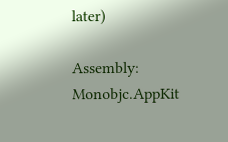later)

Assembly: Monobjc.AppKit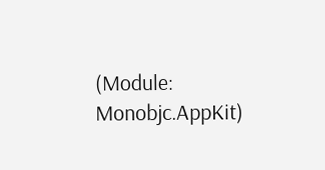(Module: Monobjc.AppKit)